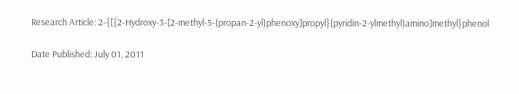Research Article: 2-{[{2-Hydroxy-3-[2-methyl-5-(propan-2-yl)phenoxy]propyl}(pyridin-2-ylmethyl)amino]methyl}phenol

Date Published: July 01, 2011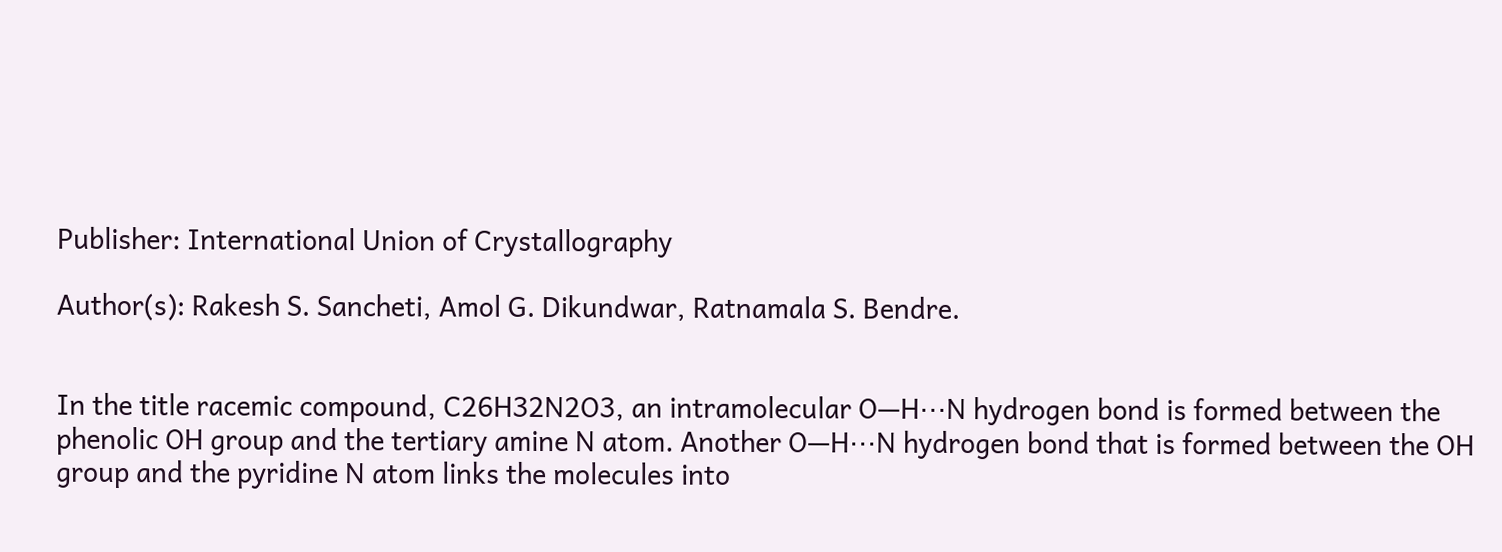Publisher: International Union of Crystallography

Author(s): Rakesh S. Sancheti, Amol G. Dikundwar, Ratnamala S. Bendre.


In the title racemic compound, C26H32N2O3, an intramolecular O—H⋯N hydrogen bond is formed between the phenolic OH group and the tertiary amine N atom. Another O—H⋯N hydrogen bond that is formed between the OH group and the pyridine N atom links the molecules into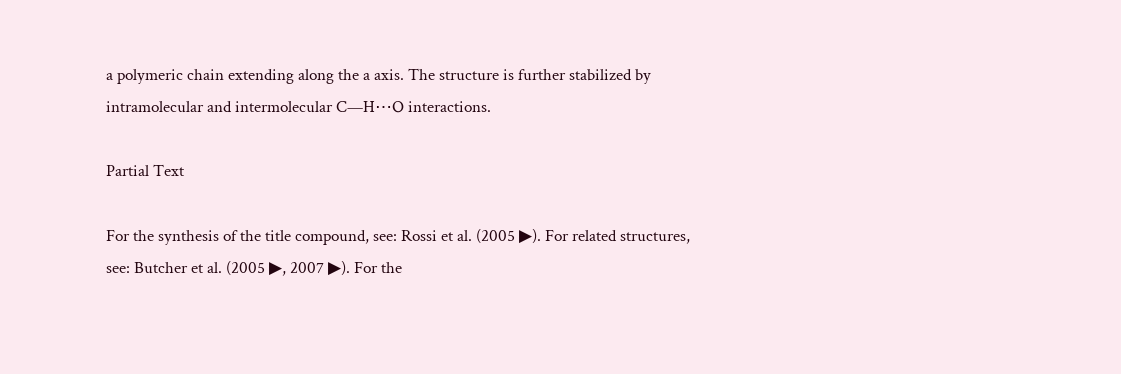a polymeric chain extending along the a axis. The structure is further stabilized by intramolecular and intermolecular C—H⋯O interactions.

Partial Text

For the synthesis of the title compound, see: Rossi et al. (2005 ▶). For related structures, see: Butcher et al. (2005 ▶, 2007 ▶). For the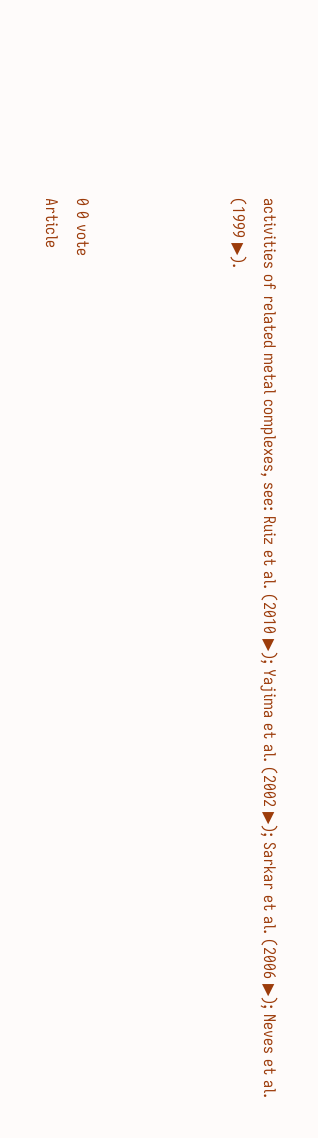activities of related metal complexes, see: Ruiz et al. (2010 ▶); Yajima et al. (2002 ▶); Sarkar et al. (2006 ▶); Neves et al. (1999 ▶).




0 0 vote
Article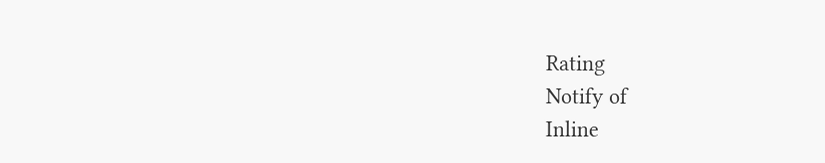Rating
Notify of
Inline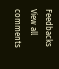Feedbacks
View all comments